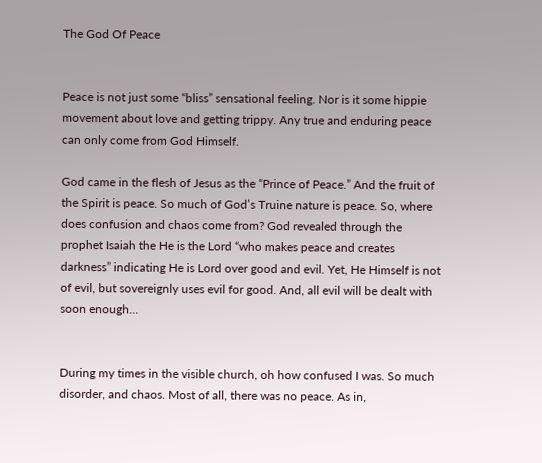The God Of Peace


Peace is not just some “bliss” sensational feeling. Nor is it some hippie movement about love and getting trippy. Any true and enduring peace can only come from God Himself.

God came in the flesh of Jesus as the “Prince of Peace.” And the fruit of the Spirit is peace. So much of God’s Truine nature is peace. So, where does confusion and chaos come from? God revealed through the prophet Isaiah the He is the Lord “who makes peace and creates darkness” indicating He is Lord over good and evil. Yet, He Himself is not of evil, but sovereignly uses evil for good. And, all evil will be dealt with soon enough…


During my times in the visible church, oh how confused I was. So much disorder, and chaos. Most of all, there was no peace. As in,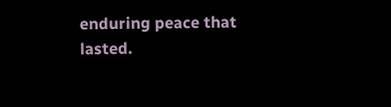enduring peace that lasted.